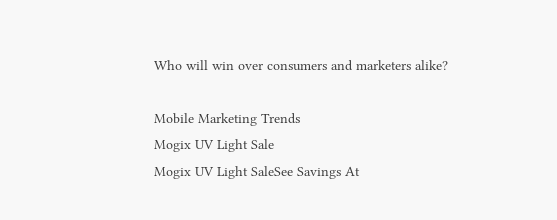Who will win over consumers and marketers alike?

Mobile Marketing Trends
Mogix UV Light Sale
Mogix UV Light SaleSee Savings At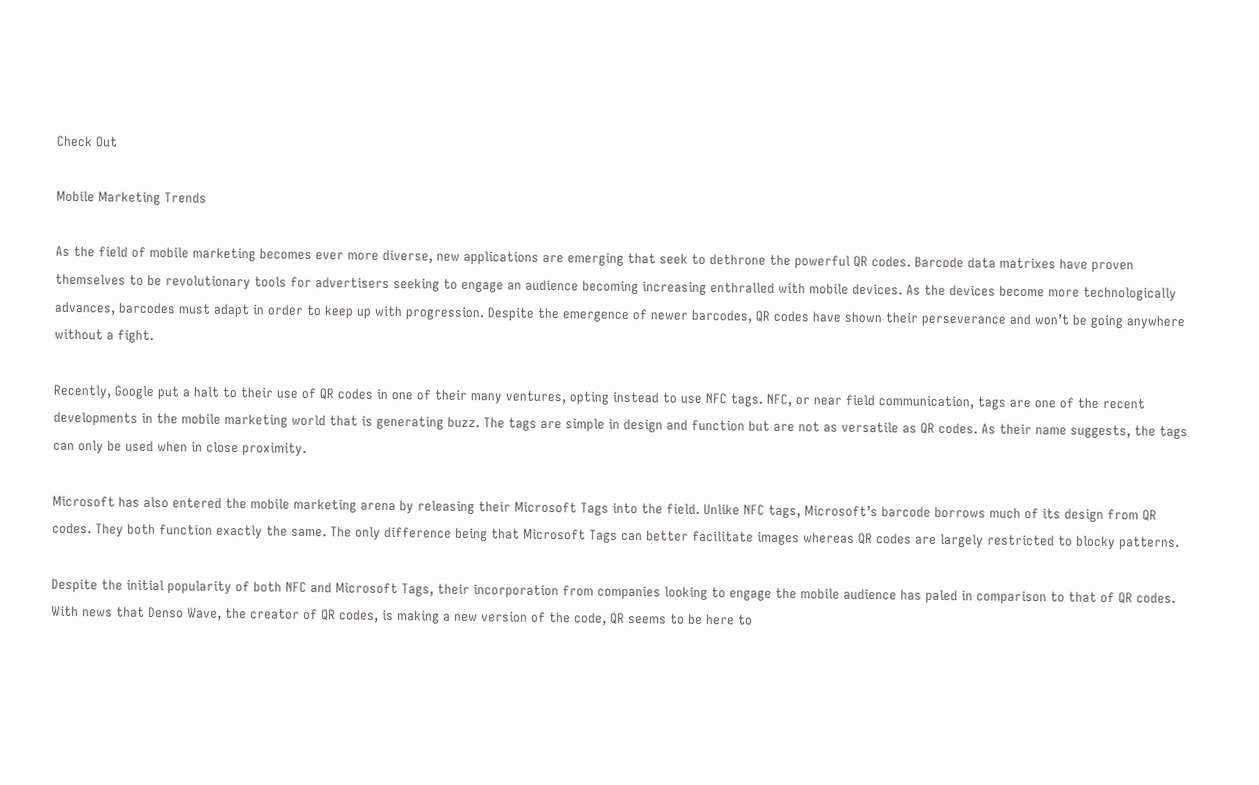Check Out

Mobile Marketing Trends

As the field of mobile marketing becomes ever more diverse, new applications are emerging that seek to dethrone the powerful QR codes. Barcode data matrixes have proven themselves to be revolutionary tools for advertisers seeking to engage an audience becoming increasing enthralled with mobile devices. As the devices become more technologically advances, barcodes must adapt in order to keep up with progression. Despite the emergence of newer barcodes, QR codes have shown their perseverance and won’t be going anywhere without a fight.

Recently, Google put a halt to their use of QR codes in one of their many ventures, opting instead to use NFC tags. NFC, or near field communication, tags are one of the recent developments in the mobile marketing world that is generating buzz. The tags are simple in design and function but are not as versatile as QR codes. As their name suggests, the tags can only be used when in close proximity.

Microsoft has also entered the mobile marketing arena by releasing their Microsoft Tags into the field. Unlike NFC tags, Microsoft’s barcode borrows much of its design from QR codes. They both function exactly the same. The only difference being that Microsoft Tags can better facilitate images whereas QR codes are largely restricted to blocky patterns.

Despite the initial popularity of both NFC and Microsoft Tags, their incorporation from companies looking to engage the mobile audience has paled in comparison to that of QR codes. With news that Denso Wave, the creator of QR codes, is making a new version of the code, QR seems to be here to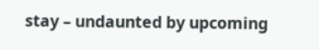stay – undaunted by upcoming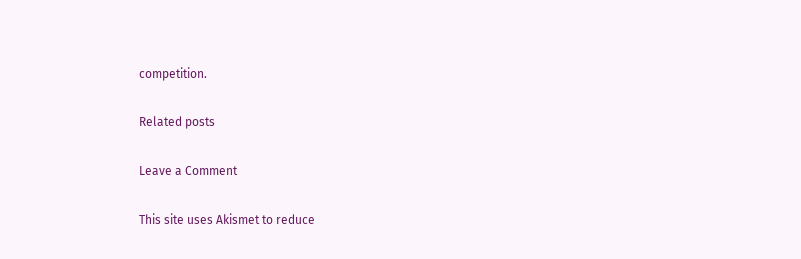competition.

Related posts

Leave a Comment

This site uses Akismet to reduce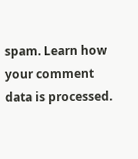spam. Learn how your comment data is processed.